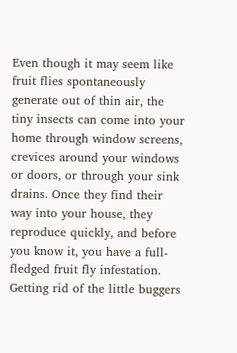Even though it may seem like fruit flies spontaneously generate out of thin air, the tiny insects can come into your home through window screens, crevices around your windows or doors, or through your sink drains. Once they find their way into your house, they reproduce quickly, and before you know it, you have a full-fledged fruit fly infestation. Getting rid of the little buggers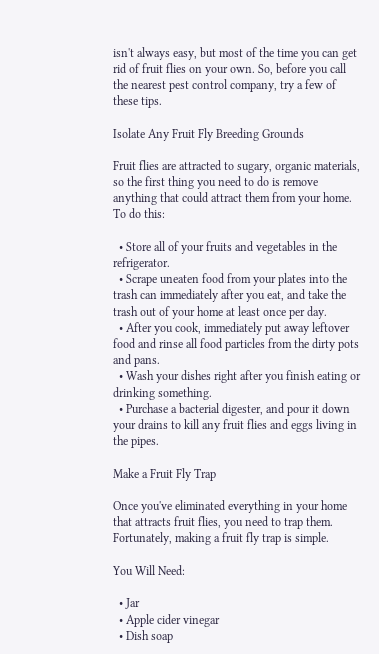isn't always easy, but most of the time you can get rid of fruit flies on your own. So, before you call the nearest pest control company, try a few of these tips.

Isolate Any Fruit Fly Breeding Grounds

Fruit flies are attracted to sugary, organic materials, so the first thing you need to do is remove anything that could attract them from your home. To do this:

  • Store all of your fruits and vegetables in the refrigerator.
  • Scrape uneaten food from your plates into the trash can immediately after you eat, and take the trash out of your home at least once per day.
  • After you cook, immediately put away leftover food and rinse all food particles from the dirty pots and pans.
  • Wash your dishes right after you finish eating or drinking something.
  • Purchase a bacterial digester, and pour it down your drains to kill any fruit flies and eggs living in the pipes.

Make a Fruit Fly Trap

Once you've eliminated everything in your home that attracts fruit flies, you need to trap them. Fortunately, making a fruit fly trap is simple.

You Will Need:

  • Jar
  • Apple cider vinegar
  • Dish soap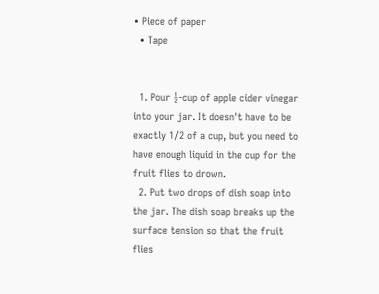• Piece of paper
  • Tape


  1. Pour ½-cup of apple cider vinegar into your jar. It doesn't have to be exactly 1/2 of a cup, but you need to have enough liquid in the cup for the fruit flies to drown.
  2. Put two drops of dish soap into the jar. The dish soap breaks up the surface tension so that the fruit flies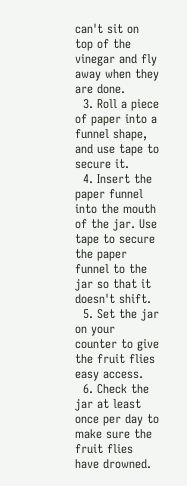can't sit on top of the vinegar and fly away when they are done.
  3. Roll a piece of paper into a funnel shape, and use tape to secure it.
  4. Insert the paper funnel into the mouth of the jar. Use tape to secure the paper funnel to the jar so that it doesn't shift.
  5. Set the jar on your counter to give the fruit flies easy access.
  6. Check the jar at least once per day to make sure the fruit flies have drowned.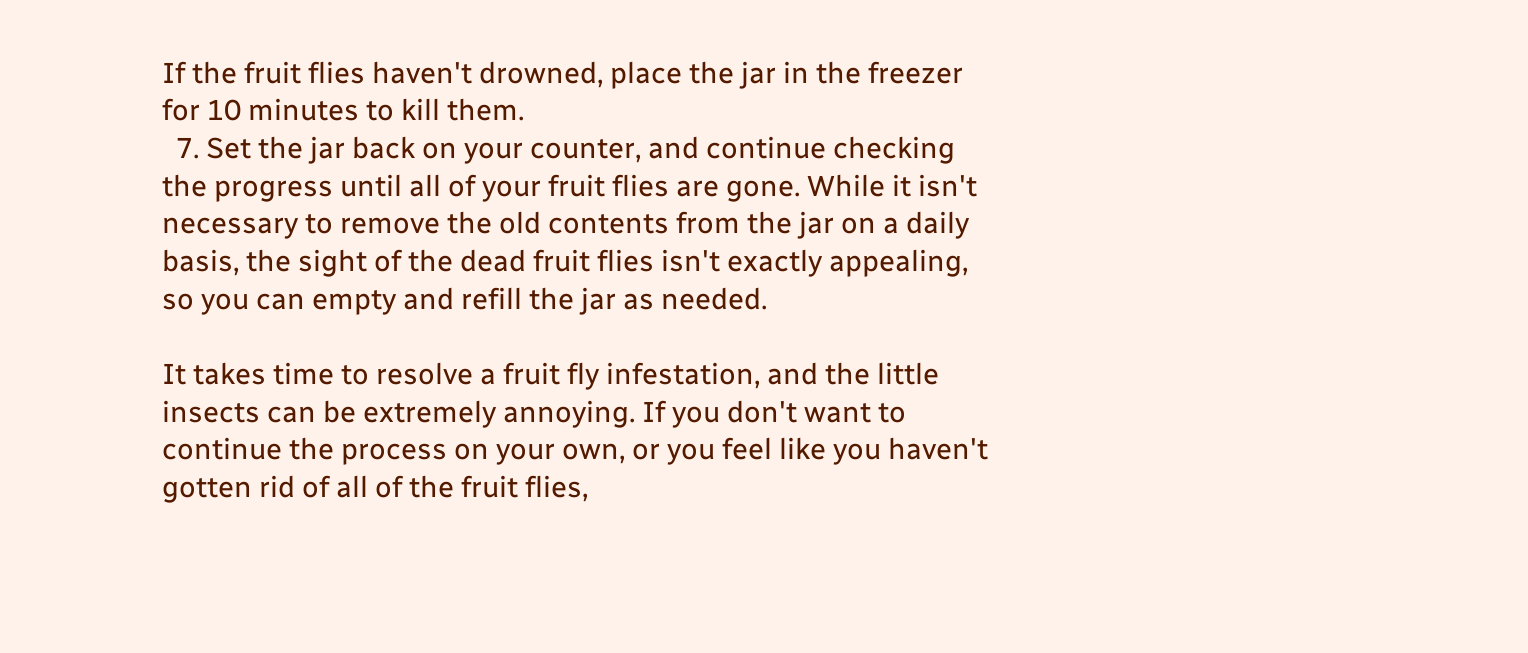If the fruit flies haven't drowned, place the jar in the freezer for 10 minutes to kill them.
  7. Set the jar back on your counter, and continue checking the progress until all of your fruit flies are gone. While it isn't necessary to remove the old contents from the jar on a daily basis, the sight of the dead fruit flies isn't exactly appealing, so you can empty and refill the jar as needed.

It takes time to resolve a fruit fly infestation, and the little insects can be extremely annoying. If you don't want to continue the process on your own, or you feel like you haven't gotten rid of all of the fruit flies,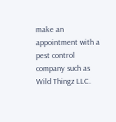make an appointment with a pest control company such as Wild Thingz LLC.